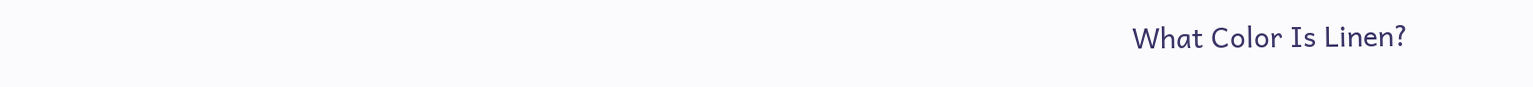What Color Is Linen?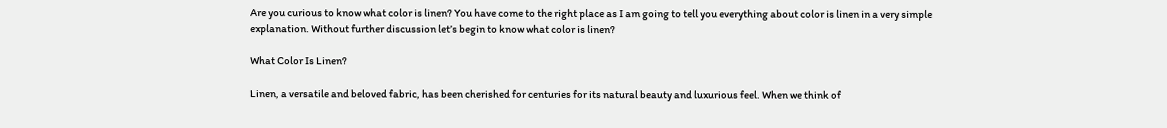Are you curious to know what color is linen? You have come to the right place as I am going to tell you everything about color is linen in a very simple explanation. Without further discussion let’s begin to know what color is linen?

What Color Is Linen?

Linen, a versatile and beloved fabric, has been cherished for centuries for its natural beauty and luxurious feel. When we think of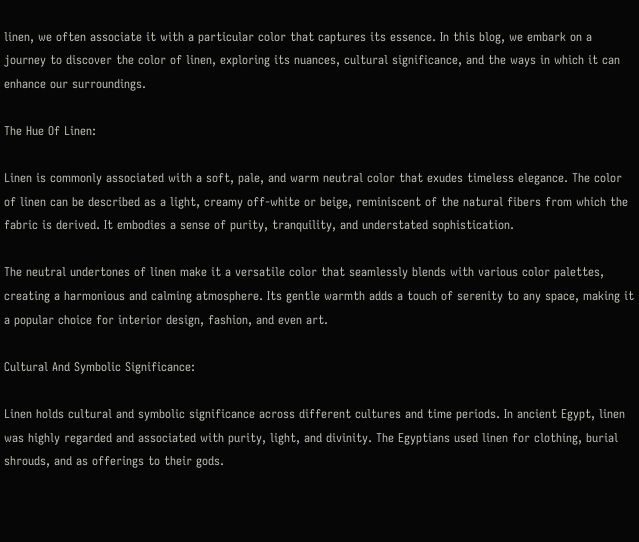linen, we often associate it with a particular color that captures its essence. In this blog, we embark on a journey to discover the color of linen, exploring its nuances, cultural significance, and the ways in which it can enhance our surroundings.

The Hue Of Linen:

Linen is commonly associated with a soft, pale, and warm neutral color that exudes timeless elegance. The color of linen can be described as a light, creamy off-white or beige, reminiscent of the natural fibers from which the fabric is derived. It embodies a sense of purity, tranquility, and understated sophistication.

The neutral undertones of linen make it a versatile color that seamlessly blends with various color palettes, creating a harmonious and calming atmosphere. Its gentle warmth adds a touch of serenity to any space, making it a popular choice for interior design, fashion, and even art.

Cultural And Symbolic Significance:

Linen holds cultural and symbolic significance across different cultures and time periods. In ancient Egypt, linen was highly regarded and associated with purity, light, and divinity. The Egyptians used linen for clothing, burial shrouds, and as offerings to their gods.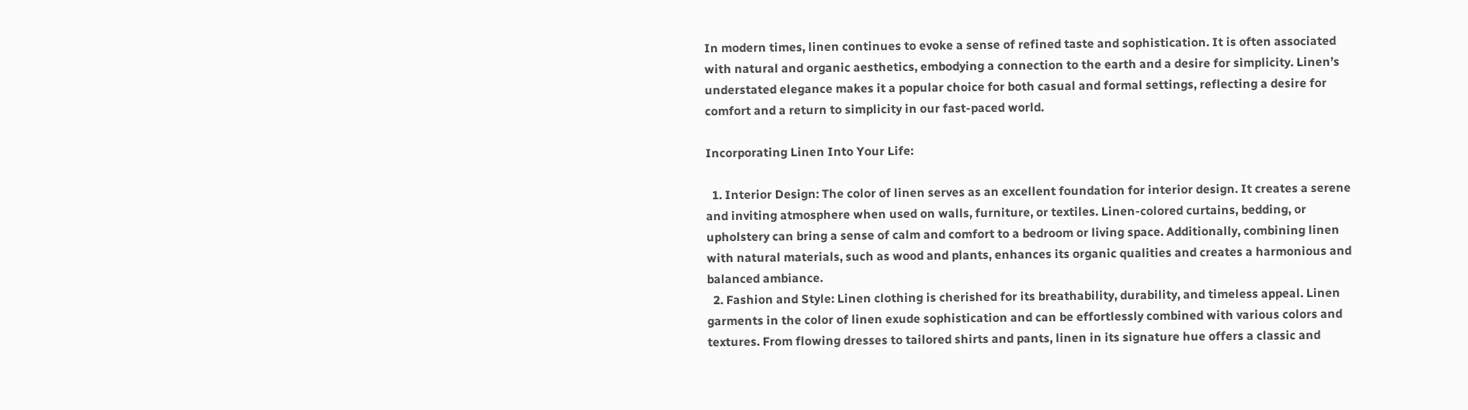In modern times, linen continues to evoke a sense of refined taste and sophistication. It is often associated with natural and organic aesthetics, embodying a connection to the earth and a desire for simplicity. Linen’s understated elegance makes it a popular choice for both casual and formal settings, reflecting a desire for comfort and a return to simplicity in our fast-paced world.

Incorporating Linen Into Your Life:

  1. Interior Design: The color of linen serves as an excellent foundation for interior design. It creates a serene and inviting atmosphere when used on walls, furniture, or textiles. Linen-colored curtains, bedding, or upholstery can bring a sense of calm and comfort to a bedroom or living space. Additionally, combining linen with natural materials, such as wood and plants, enhances its organic qualities and creates a harmonious and balanced ambiance.
  2. Fashion and Style: Linen clothing is cherished for its breathability, durability, and timeless appeal. Linen garments in the color of linen exude sophistication and can be effortlessly combined with various colors and textures. From flowing dresses to tailored shirts and pants, linen in its signature hue offers a classic and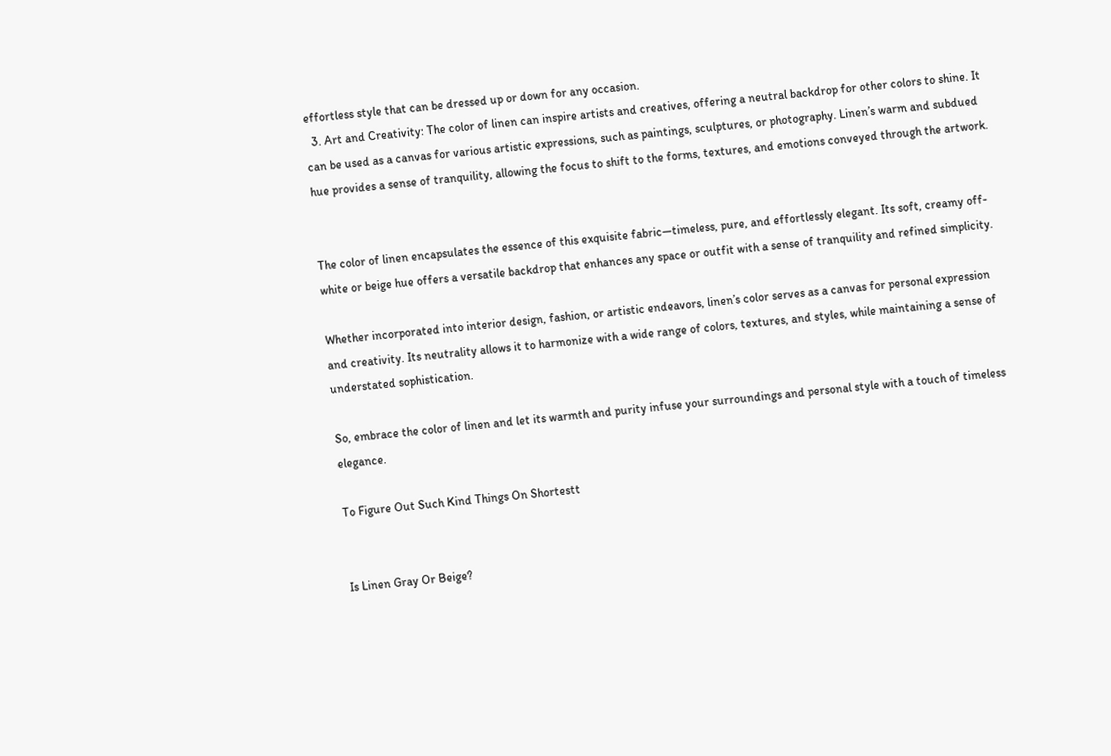effortless style that can be dressed up or down for any occasion.
  3. Art and Creativity: The color of linen can inspire artists and creatives, offering a neutral backdrop for other colors to shine. It can be used as a canvas for various artistic expressions, such as paintings, sculptures, or photography. Linen’s warm and subdued hue provides a sense of tranquility, allowing the focus to shift to the forms, textures, and emotions conveyed through the artwork.


The color of linen encapsulates the essence of this exquisite fabric—timeless, pure, and effortlessly elegant. Its soft, creamy off-white or beige hue offers a versatile backdrop that enhances any space or outfit with a sense of tranquility and refined simplicity.

Whether incorporated into interior design, fashion, or artistic endeavors, linen’s color serves as a canvas for personal expression and creativity. Its neutrality allows it to harmonize with a wide range of colors, textures, and styles, while maintaining a sense of understated sophistication.

So, embrace the color of linen and let its warmth and purity infuse your surroundings and personal style with a touch of timeless elegance.

To Figure Out Such Kind Things On Shortestt


Is Linen Gray Or Beige?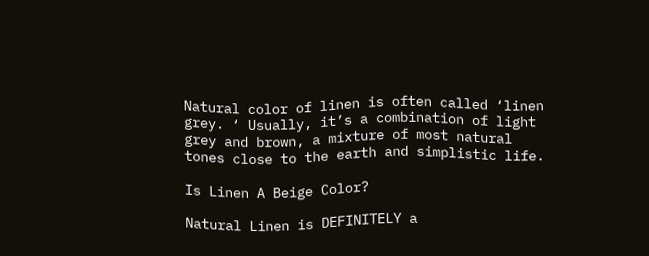Natural color of linen is often called ‘linen grey. ‘ Usually, it’s a combination of light grey and brown, a mixture of most natural tones close to the earth and simplistic life.

Is Linen A Beige Color?

Natural Linen is DEFINITELY a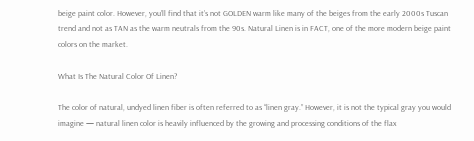beige paint color. However, you’ll find that it’s not GOLDEN warm like many of the beiges from the early 2000s Tuscan trend and not as TAN as the warm neutrals from the 90s. Natural Linen is in FACT, one of the more modern beige paint colors on the market.

What Is The Natural Color Of Linen?

The color of natural, undyed linen fiber is often referred to as “linen gray.” However, it is not the typical gray you would imagine — natural linen color is heavily influenced by the growing and processing conditions of the flax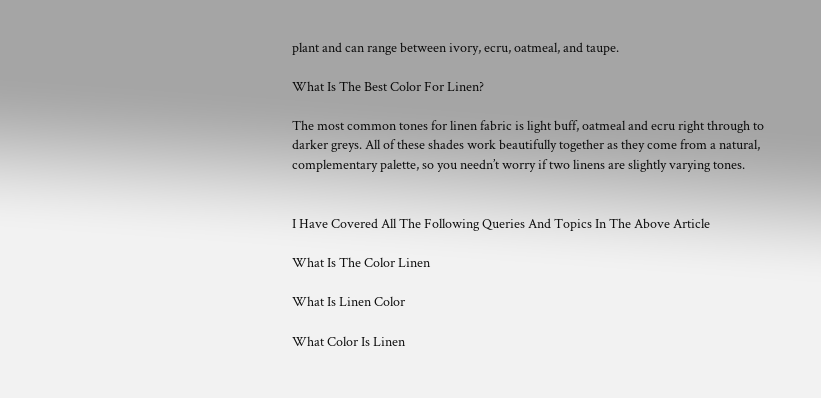plant and can range between ivory, ecru, oatmeal, and taupe.

What Is The Best Color For Linen?

The most common tones for linen fabric is light buff, oatmeal and ecru right through to darker greys. All of these shades work beautifully together as they come from a natural, complementary palette, so you needn’t worry if two linens are slightly varying tones.


I Have Covered All The Following Queries And Topics In The Above Article

What Is The Color Linen

What Is Linen Color

What Color Is Linen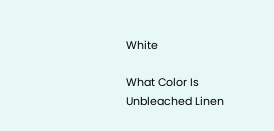White

What Color Is Unbleached Linen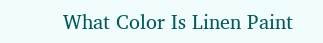What Color Is Linen Paint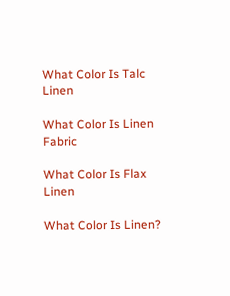What Color Is Talc Linen

What Color Is Linen Fabric

What Color Is Flax Linen

What Color Is Linen?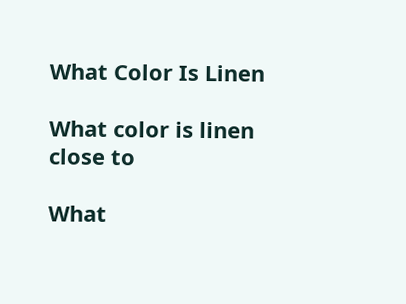What Color Is Linen

What color is linen close to

What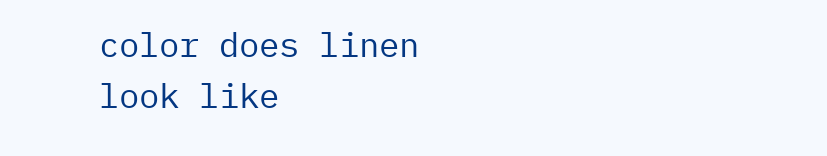color does linen look like